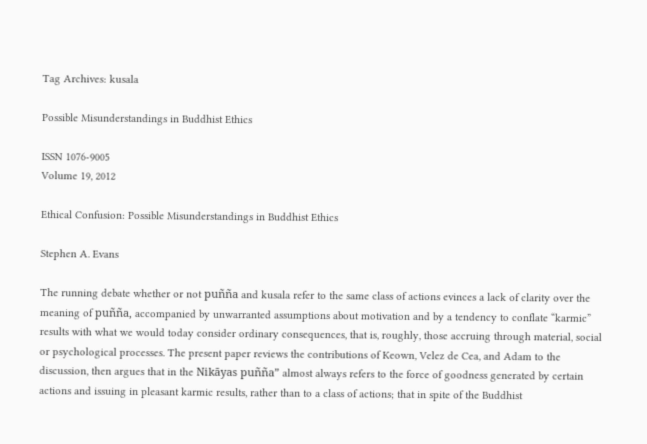Tag Archives: kusala

Possible Misunderstandings in Buddhist Ethics

ISSN 1076-9005
Volume 19, 2012

Ethical Confusion: Possible Misunderstandings in Buddhist Ethics

Stephen A. Evans

The running debate whether or not puñña and kusala refer to the same class of actions evinces a lack of clarity over the meaning of puñña, accompanied by unwarranted assumptions about motivation and by a tendency to conflate “karmic” results with what we would today consider ordinary consequences, that is, roughly, those accruing through material, social or psychological processes. The present paper reviews the contributions of Keown, Velez de Cea, and Adam to the discussion, then argues that in the Nikāyas puñña” almost always refers to the force of goodness generated by certain actions and issuing in pleasant karmic results, rather than to a class of actions; that in spite of the Buddhist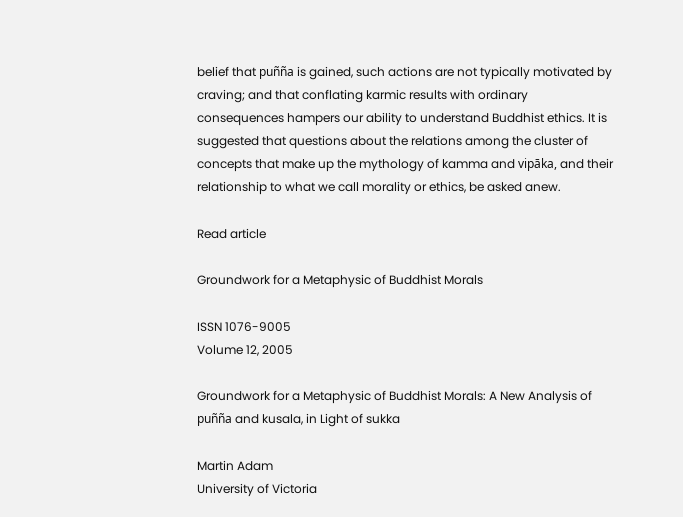belief that puñña is gained, such actions are not typically motivated by craving; and that conflating karmic results with ordinary consequences hampers our ability to understand Buddhist ethics. It is suggested that questions about the relations among the cluster of concepts that make up the mythology of kamma and vipāka, and their relationship to what we call morality or ethics, be asked anew.

Read article

Groundwork for a Metaphysic of Buddhist Morals

ISSN 1076-9005
Volume 12, 2005

Groundwork for a Metaphysic of Buddhist Morals: A New Analysis of puñña and kusala, in Light of sukka

Martin Adam
University of Victoria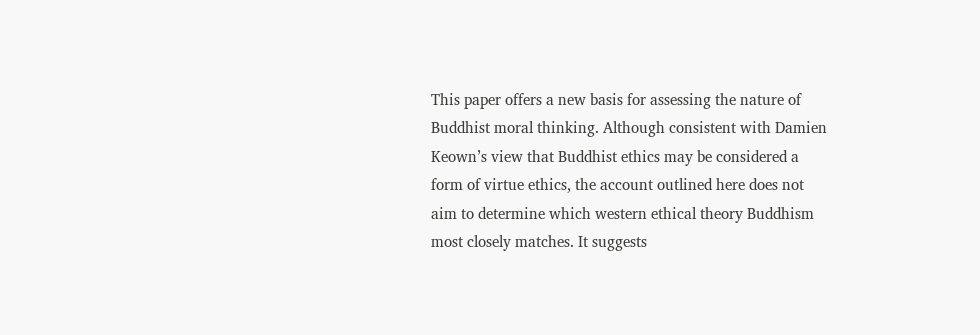This paper offers a new basis for assessing the nature of Buddhist moral thinking. Although consistent with Damien Keown’s view that Buddhist ethics may be considered a form of virtue ethics, the account outlined here does not aim to determine which western ethical theory Buddhism most closely matches. It suggests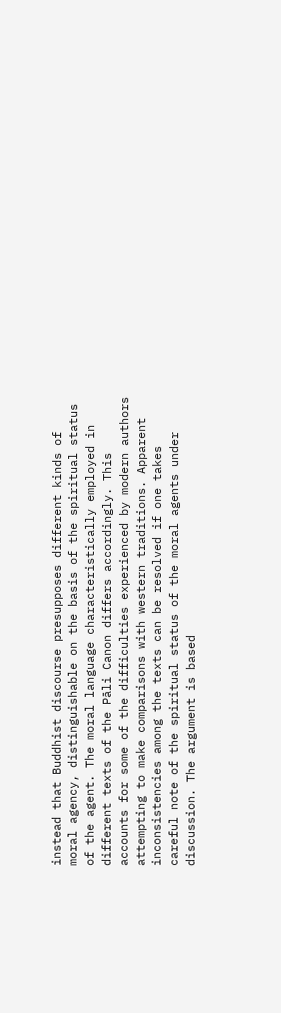instead that Buddhist discourse presupposes different kinds of moral agency, distinguishable on the basis of the spiritual status of the agent. The moral language characteristically employed in different texts of the Pāli Canon differs accordingly. This accounts for some of the difficulties experienced by modern authors attempting to make comparisons with western traditions. Apparent inconsistencies among the texts can be resolved if one takes careful note of the spiritual status of the moral agents under discussion. The argument is based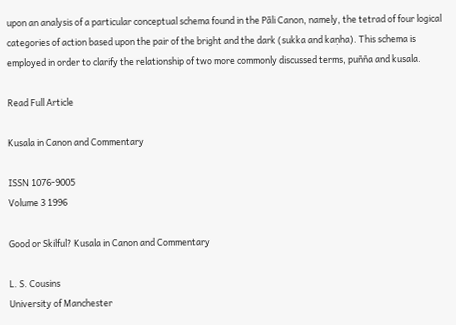upon an analysis of a particular conceptual schema found in the Pāli Canon, namely, the tetrad of four logical categories of action based upon the pair of the bright and the dark (sukka and kaṇha). This schema is employed in order to clarify the relationship of two more commonly discussed terms, puñña and kusala.

Read Full Article

Kusala in Canon and Commentary

ISSN 1076-9005
Volume 3 1996

Good or Skilful? Kusala in Canon and Commentary

L. S. Cousins
University of Manchester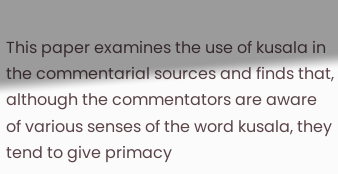This paper examines the use of kusala in the commentarial sources and finds that, although the commentators are aware of various senses of the word kusala, they tend to give primacy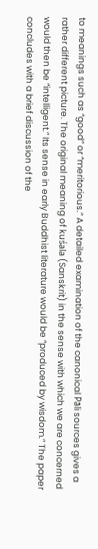to meanings such as “good” or “meritorious.” A detailed examination of the canonical Pāli sources gives a rather different picture. The original meaning of kuśala (Sanskrit) in the sense with which we are concerned would then be “intelligent.” Its sense in early Buddhist literature would be “produced by wisdom.” The paper concludes with a brief discussion of the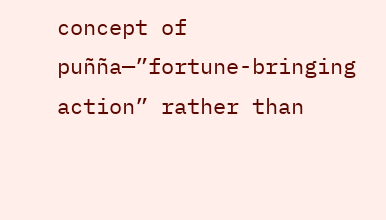concept of puñña—”fortune-bringing action” rather than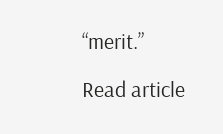“merit.”

Read article